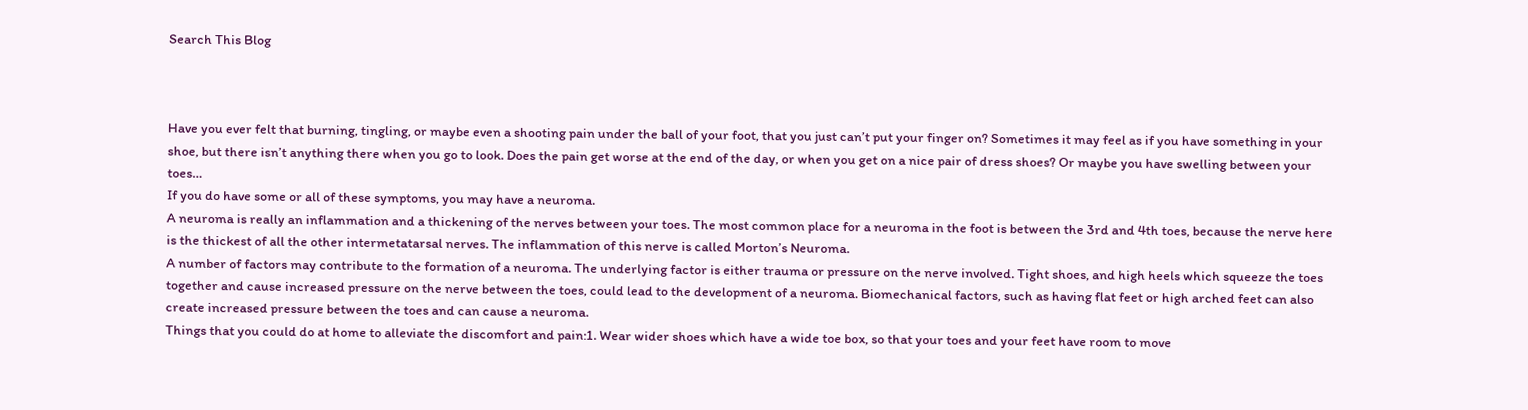Search This Blog



Have you ever felt that burning, tingling, or maybe even a shooting pain under the ball of your foot, that you just can’t put your finger on? Sometimes it may feel as if you have something in your shoe, but there isn’t anything there when you go to look. Does the pain get worse at the end of the day, or when you get on a nice pair of dress shoes? Or maybe you have swelling between your toes…
If you do have some or all of these symptoms, you may have a neuroma.
A neuroma is really an inflammation and a thickening of the nerves between your toes. The most common place for a neuroma in the foot is between the 3rd and 4th toes, because the nerve here is the thickest of all the other intermetatarsal nerves. The inflammation of this nerve is called Morton’s Neuroma.
A number of factors may contribute to the formation of a neuroma. The underlying factor is either trauma or pressure on the nerve involved. Tight shoes, and high heels which squeeze the toes together and cause increased pressure on the nerve between the toes, could lead to the development of a neuroma. Biomechanical factors, such as having flat feet or high arched feet can also create increased pressure between the toes and can cause a neuroma.
Things that you could do at home to alleviate the discomfort and pain:1. Wear wider shoes which have a wide toe box, so that your toes and your feet have room to move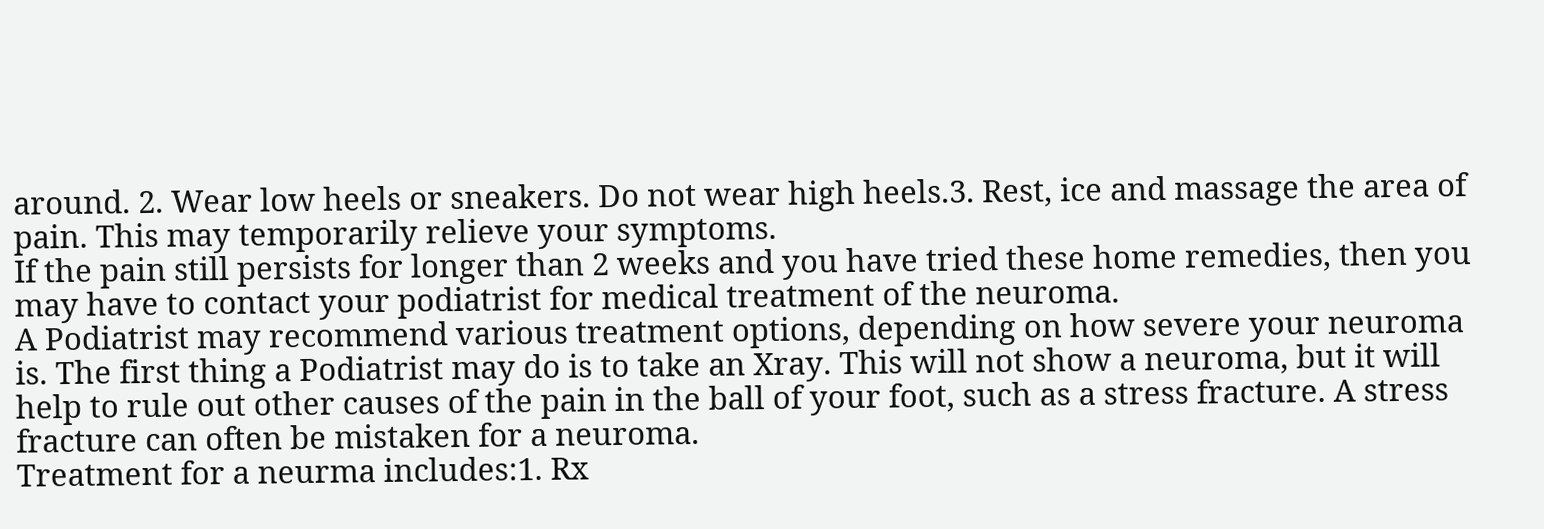around. 2. Wear low heels or sneakers. Do not wear high heels.3. Rest, ice and massage the area of pain. This may temporarily relieve your symptoms.
If the pain still persists for longer than 2 weeks and you have tried these home remedies, then you may have to contact your podiatrist for medical treatment of the neuroma.
A Podiatrist may recommend various treatment options, depending on how severe your neuroma is. The first thing a Podiatrist may do is to take an Xray. This will not show a neuroma, but it will help to rule out other causes of the pain in the ball of your foot, such as a stress fracture. A stress fracture can often be mistaken for a neuroma.
Treatment for a neurma includes:1. Rx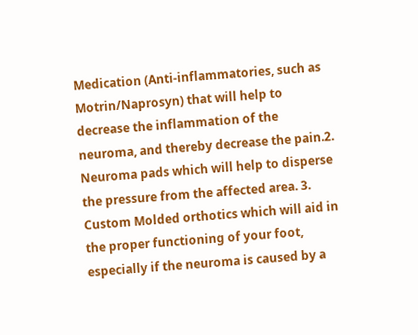Medication (Anti-inflammatories, such as Motrin/Naprosyn) that will help to decrease the inflammation of the neuroma, and thereby decrease the pain.2. Neuroma pads which will help to disperse the pressure from the affected area. 3. Custom Molded orthotics which will aid in the proper functioning of your foot, especially if the neuroma is caused by a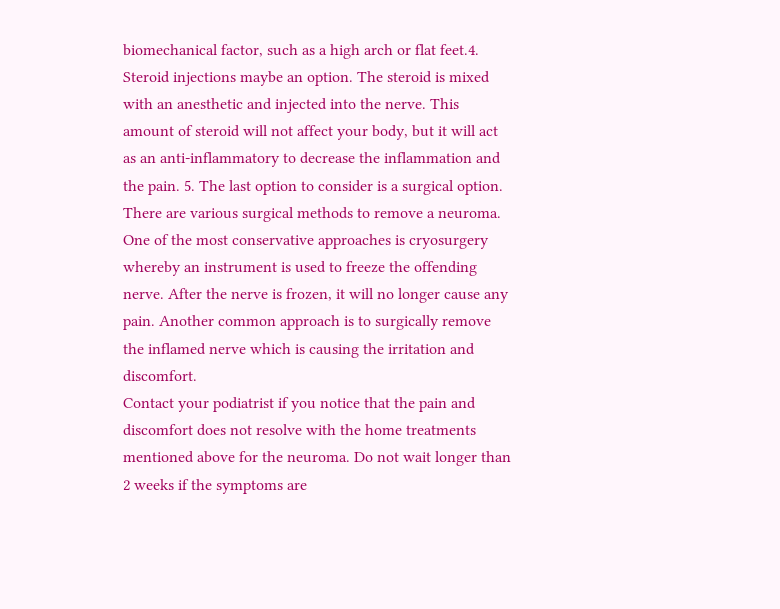biomechanical factor, such as a high arch or flat feet.4. Steroid injections maybe an option. The steroid is mixed with an anesthetic and injected into the nerve. This amount of steroid will not affect your body, but it will act as an anti-inflammatory to decrease the inflammation and the pain. 5. The last option to consider is a surgical option. There are various surgical methods to remove a neuroma. One of the most conservative approaches is cryosurgery whereby an instrument is used to freeze the offending nerve. After the nerve is frozen, it will no longer cause any pain. Another common approach is to surgically remove the inflamed nerve which is causing the irritation and discomfort.
Contact your podiatrist if you notice that the pain and discomfort does not resolve with the home treatments mentioned above for the neuroma. Do not wait longer than 2 weeks if the symptoms are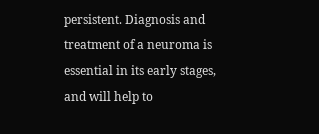persistent. Diagnosis and treatment of a neuroma is essential in its early stages, and will help to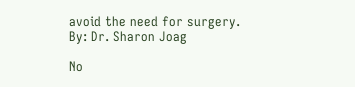avoid the need for surgery.
By: Dr. Sharon Joag

No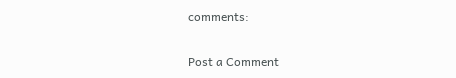comments:

Post a Comment